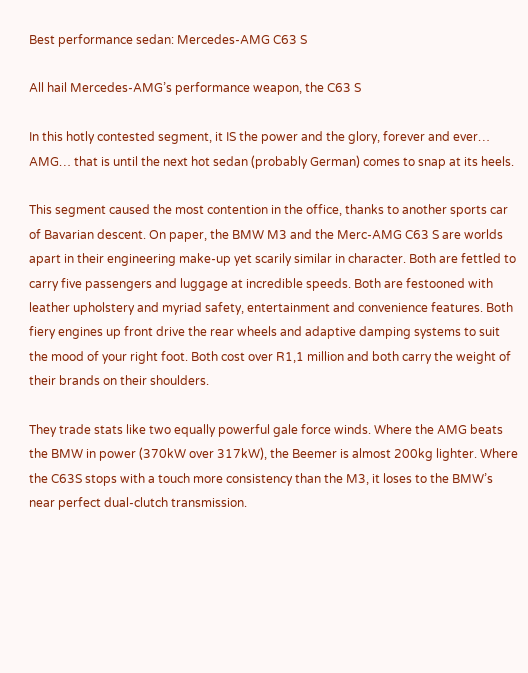Best performance sedan: Mercedes-AMG C63 S

All hail Mercedes-AMG’s performance weapon, the C63 S

In this hotly contested segment, it IS the power and the glory, forever and ever…  AMG… that is until the next hot sedan (probably German) comes to snap at its heels.

This segment caused the most contention in the office, thanks to another sports car of Bavarian descent. On paper, the BMW M3 and the Merc-AMG C63 S are worlds apart in their engineering make-up yet scarily similar in character. Both are fettled to carry five passengers and luggage at incredible speeds. Both are festooned with leather upholstery and myriad safety, entertainment and convenience features. Both fiery engines up front drive the rear wheels and adaptive damping systems to suit the mood of your right foot. Both cost over R1,1 million and both carry the weight of their brands on their shoulders.

They trade stats like two equally powerful gale force winds. Where the AMG beats the BMW in power (370kW over 317kW), the Beemer is almost 200kg lighter. Where the C63S stops with a touch more consistency than the M3, it loses to the BMW’s near perfect dual-clutch transmission.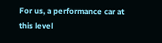For us, a performance car at this level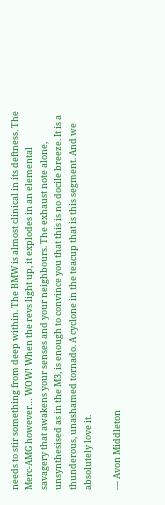needs to stir something from deep within. The BMW is almost clinical in its deftness. The Merc-AMG however… WOW! When the revs light up, it explodes in an elemental savagery that awakens your senses and your neighbours. The exhaust note alone, unsynthesised as in the M3, is enough to convince you that this is no docile breeze. It is a thunderous, unashamed tornado. A cyclone in the teacup that is this segment. And we absolutely love it.

— Avon Middleton